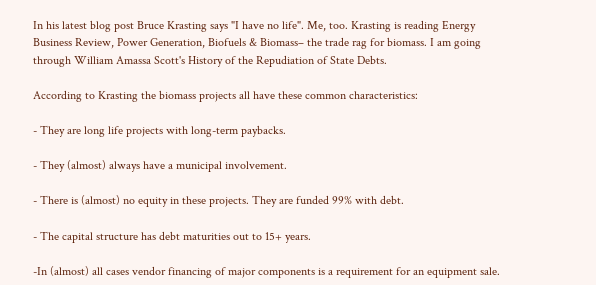In his latest blog post Bruce Krasting says "I have no life". Me, too. Krasting is reading Energy Business Review, Power Generation, Biofuels & Biomass– the trade rag for biomass. I am going through William Amassa Scott's History of the Repudiation of State Debts.

According to Krasting the biomass projects all have these common characteristics:

- They are long life projects with long-term paybacks.

- They (almost) always have a municipal involvement.

- There is (almost) no equity in these projects. They are funded 99% with debt.

- The capital structure has debt maturities out to 15+ years.

-In (almost) all cases vendor financing of major components is a requirement for an equipment sale.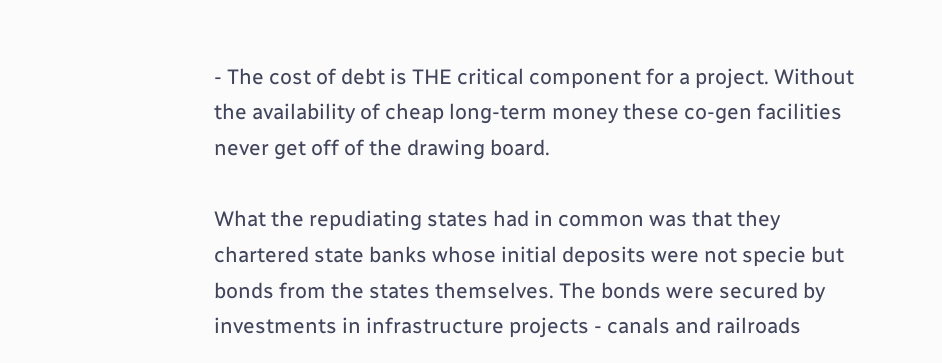- The cost of debt is THE critical component for a project. Without the availability of cheap long-term money these co-gen facilities never get off of the drawing board.

What the repudiating states had in common was that they chartered state banks whose initial deposits were not specie but bonds from the states themselves. The bonds were secured by investments in infrastructure projects - canals and railroads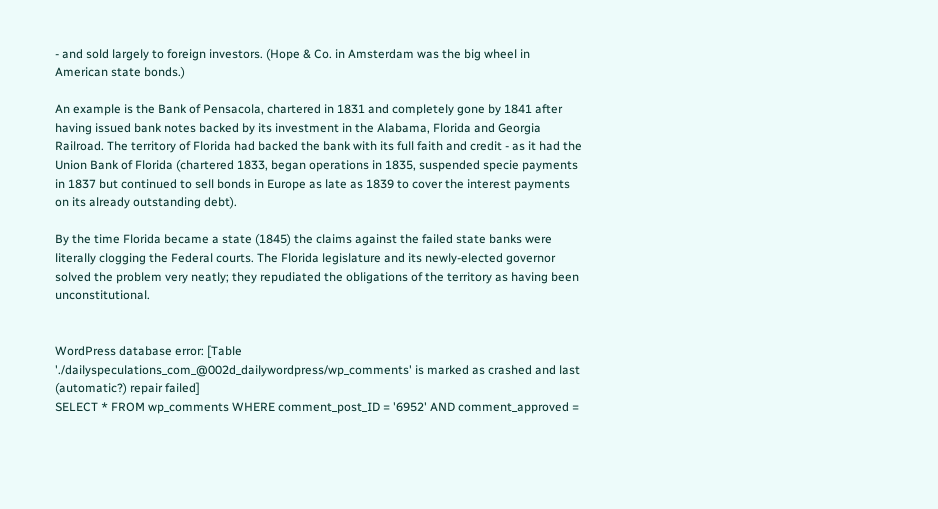- and sold largely to foreign investors. (Hope & Co. in Amsterdam was the big wheel in American state bonds.)

An example is the Bank of Pensacola, chartered in 1831 and completely gone by 1841 after having issued bank notes backed by its investment in the Alabama, Florida and Georgia Railroad. The territory of Florida had backed the bank with its full faith and credit - as it had the Union Bank of Florida (chartered 1833, began operations in 1835, suspended specie payments in 1837 but continued to sell bonds in Europe as late as 1839 to cover the interest payments on its already outstanding debt).

By the time Florida became a state (1845) the claims against the failed state banks were literally clogging the Federal courts. The Florida legislature and its newly-elected governor solved the problem very neatly; they repudiated the obligations of the territory as having been unconstitutional.


WordPress database error: [Table './dailyspeculations_com_@002d_dailywordpress/wp_comments' is marked as crashed and last (automatic?) repair failed]
SELECT * FROM wp_comments WHERE comment_post_ID = '6952' AND comment_approved =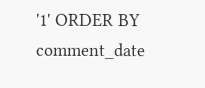'1' ORDER BY comment_date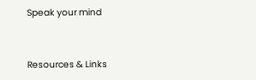Speak your mind


Resources & Links